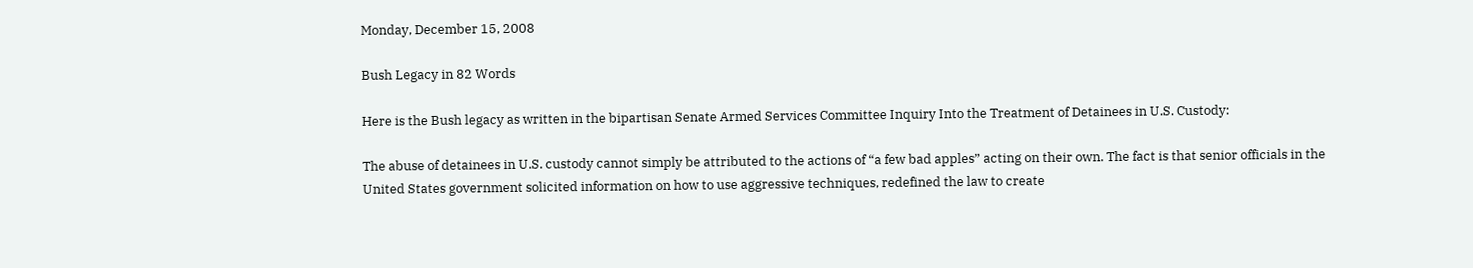Monday, December 15, 2008

Bush Legacy in 82 Words

Here is the Bush legacy as written in the bipartisan Senate Armed Services Committee Inquiry Into the Treatment of Detainees in U.S. Custody:

The abuse of detainees in U.S. custody cannot simply be attributed to the actions of “a few bad apples” acting on their own. The fact is that senior officials in the United States government solicited information on how to use aggressive techniques, redefined the law to create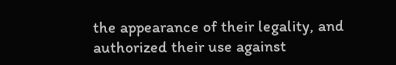the appearance of their legality, and authorized their use against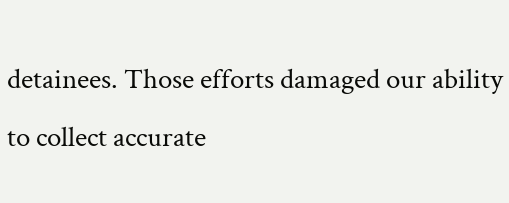detainees. Those efforts damaged our ability to collect accurate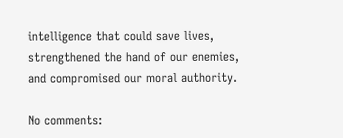intelligence that could save lives, strengthened the hand of our enemies, and compromised our moral authority.

No comments: